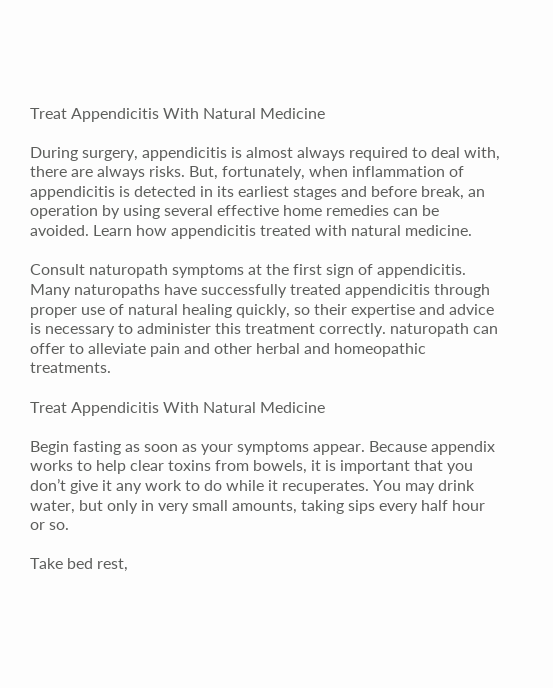Treat Appendicitis With Natural Medicine

During surgery, appendicitis is almost always required to deal with, there are always risks. But, fortunately, when inflammation of appendicitis is detected in its earliest stages and before break, an operation by using several effective home remedies can be avoided. Learn how appendicitis treated with natural medicine.

Consult naturopath symptoms at the first sign of appendicitis. Many naturopaths have successfully treated appendicitis through proper use of natural healing quickly, so their expertise and advice is necessary to administer this treatment correctly. naturopath can offer to alleviate pain and other herbal and homeopathic treatments.

Treat Appendicitis With Natural Medicine

Begin fasting as soon as your symptoms appear. Because appendix works to help clear toxins from bowels, it is important that you don’t give it any work to do while it recuperates. You may drink water, but only in very small amounts, taking sips every half hour or so.

Take bed rest,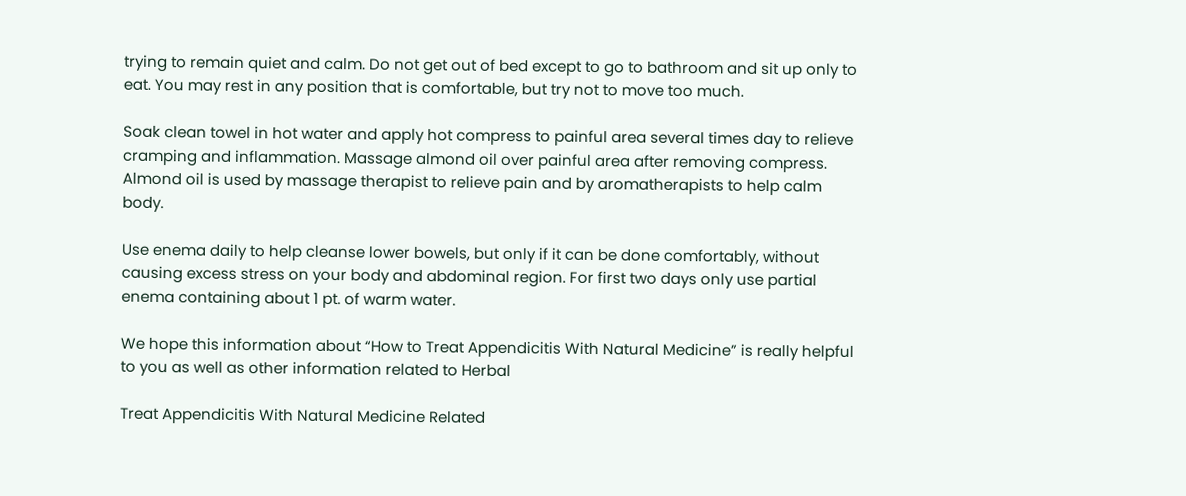trying to remain quiet and calm. Do not get out of bed except to go to bathroom and sit up only to eat. You may rest in any position that is comfortable, but try not to move too much.

Soak clean towel in hot water and apply hot compress to painful area several times day to relieve cramping and inflammation. Massage almond oil over painful area after removing compress. Almond oil is used by massage therapist to relieve pain and by aromatherapists to help calm body.

Use enema daily to help cleanse lower bowels, but only if it can be done comfortably, without causing excess stress on your body and abdominal region. For first two days only use partial enema containing about 1 pt. of warm water.

We hope this information about “How to Treat Appendicitis With Natural Medicine” is really helpful to you as well as other information related to Herbal

Treat Appendicitis With Natural Medicine Related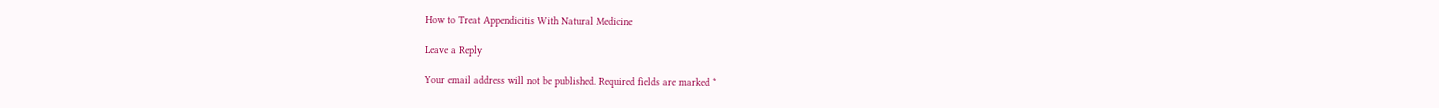How to Treat Appendicitis With Natural Medicine

Leave a Reply

Your email address will not be published. Required fields are marked *